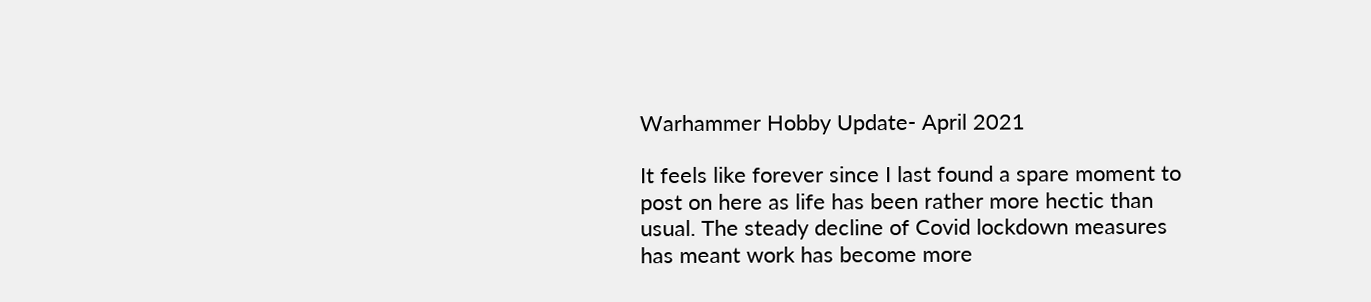Warhammer Hobby Update- April 2021

It feels like forever since I last found a spare moment to post on here as life has been rather more hectic than usual. The steady decline of Covid lockdown measures has meant work has become more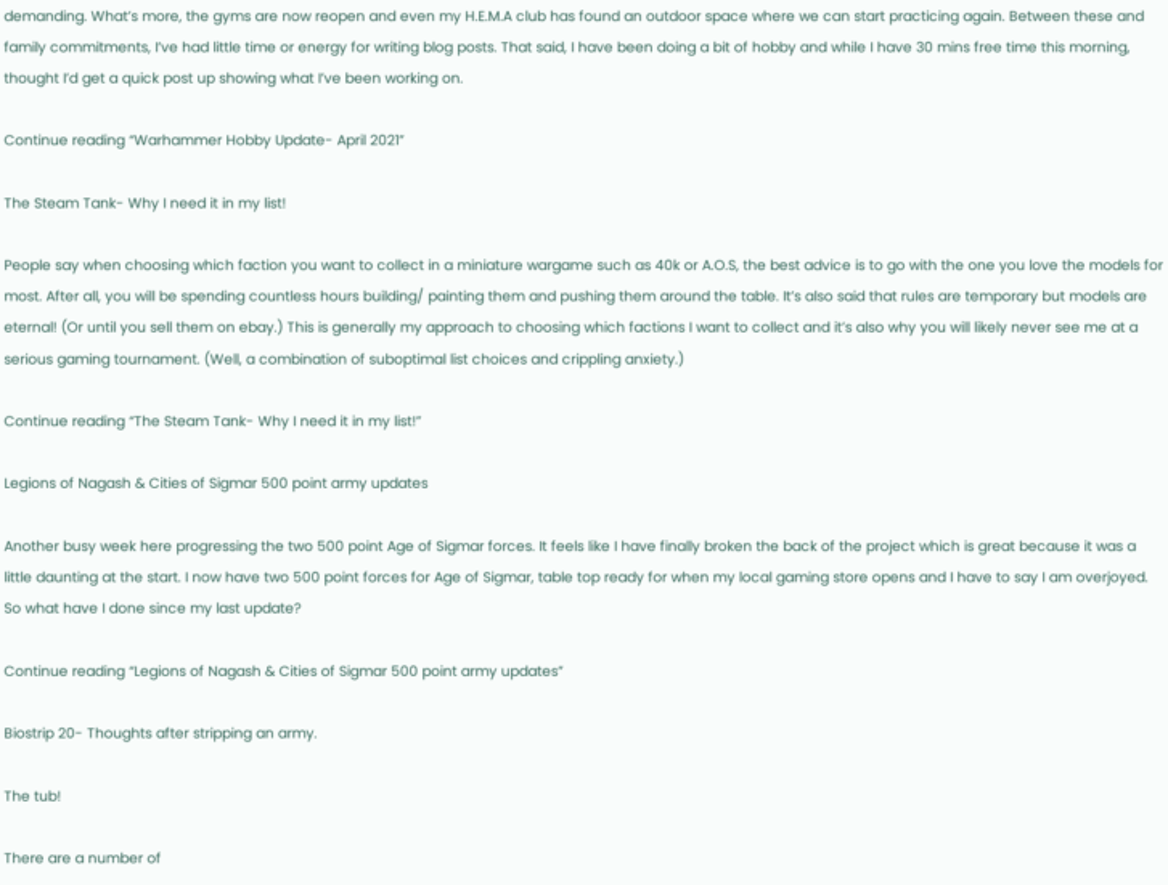demanding. What’s more, the gyms are now reopen and even my H.E.M.A club has found an outdoor space where we can start practicing again. Between these and family commitments, I’ve had little time or energy for writing blog posts. That said, I have been doing a bit of hobby and while I have 30 mins free time this morning, thought I’d get a quick post up showing what I’ve been working on.

Continue reading “Warhammer Hobby Update- April 2021”

The Steam Tank- Why I need it in my list!

People say when choosing which faction you want to collect in a miniature wargame such as 40k or A.O.S, the best advice is to go with the one you love the models for most. After all, you will be spending countless hours building/ painting them and pushing them around the table. It’s also said that rules are temporary but models are eternal! (Or until you sell them on ebay.) This is generally my approach to choosing which factions I want to collect and it’s also why you will likely never see me at a serious gaming tournament. (Well, a combination of suboptimal list choices and crippling anxiety.)

Continue reading “The Steam Tank- Why I need it in my list!”

Legions of Nagash & Cities of Sigmar 500 point army updates

Another busy week here progressing the two 500 point Age of Sigmar forces. It feels like I have finally broken the back of the project which is great because it was a little daunting at the start. I now have two 500 point forces for Age of Sigmar, table top ready for when my local gaming store opens and I have to say I am overjoyed. So what have I done since my last update?

Continue reading “Legions of Nagash & Cities of Sigmar 500 point army updates”

Biostrip 20- Thoughts after stripping an army.

The tub!

There are a number of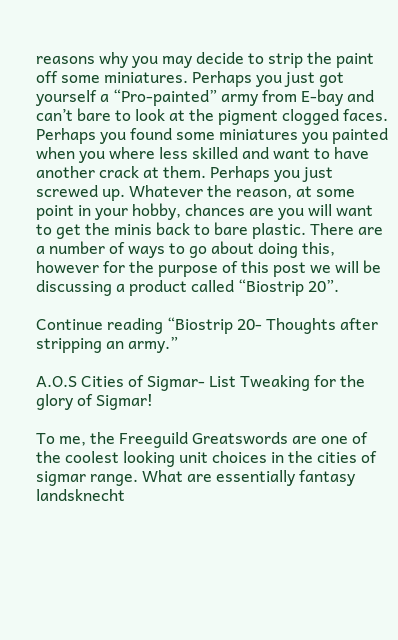reasons why you may decide to strip the paint off some miniatures. Perhaps you just got yourself a “Pro-painted” army from E-bay and can’t bare to look at the pigment clogged faces. Perhaps you found some miniatures you painted when you where less skilled and want to have another crack at them. Perhaps you just screwed up. Whatever the reason, at some point in your hobby, chances are you will want to get the minis back to bare plastic. There are a number of ways to go about doing this, however for the purpose of this post we will be discussing a product called “Biostrip 20”.

Continue reading “Biostrip 20- Thoughts after stripping an army.”

A.O.S Cities of Sigmar- List Tweaking for the glory of Sigmar!

To me, the Freeguild Greatswords are one of the coolest looking unit choices in the cities of sigmar range. What are essentially fantasy landsknecht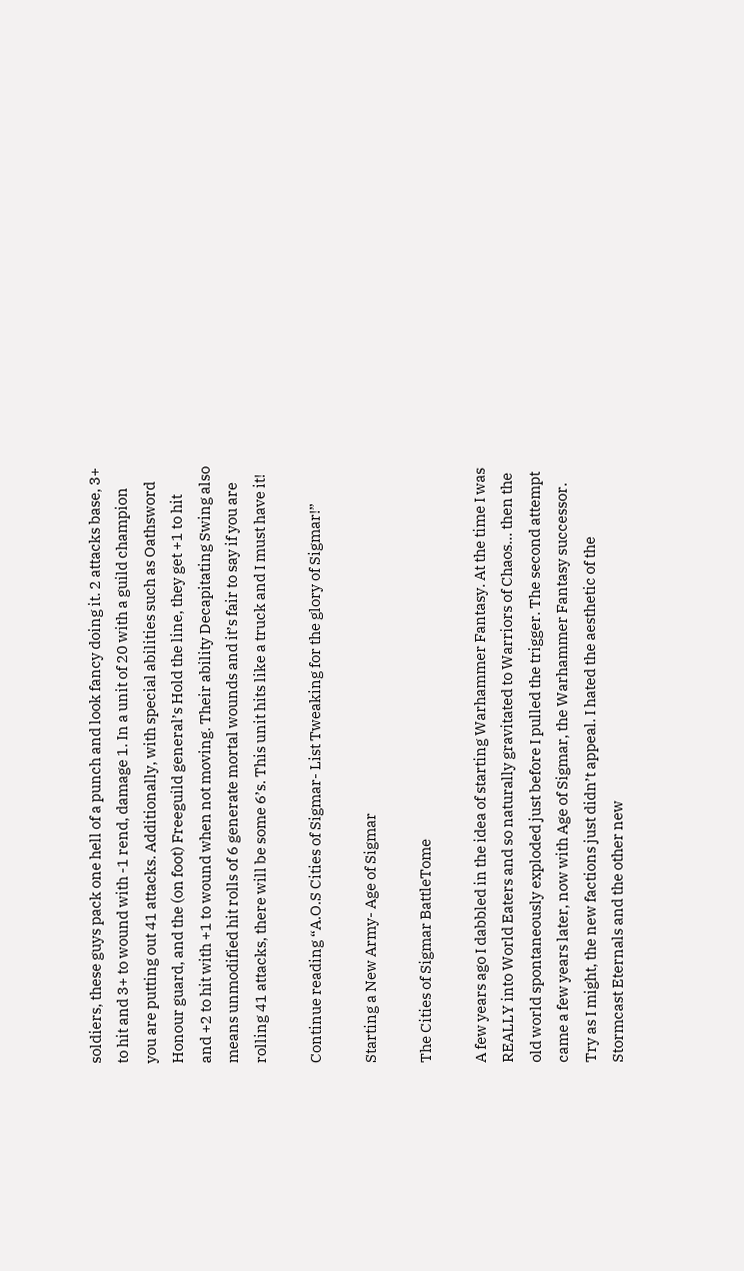soldiers, these guys pack one hell of a punch and look fancy doing it. 2 attacks base, 3+ to hit and 3+ to wound with -1 rend, damage 1. In a unit of 20 with a guild champion you are putting out 41 attacks. Additionally, with special abilities such as Oathsword Honour guard, and the (on foot) Freeguild general’s Hold the line, they get +1 to hit and +2 to hit with +1 to wound when not moving. Their ability Decapitating Swing also means unmodified hit rolls of 6 generate mortal wounds and it’s fair to say if you are rolling 41 attacks, there will be some 6’s. This unit hits like a truck and I must have it!

Continue reading “A.O.S Cities of Sigmar- List Tweaking for the glory of Sigmar!”

Starting a New Army- Age of Sigmar

The Cities of Sigmar BattleTome

A few years ago I dabbled in the idea of starting Warhammer Fantasy. At the time I was REALLY into World Eaters and so naturally gravitated to Warriors of Chaos… then the old world spontaneously exploded just before I pulled the trigger. The second attempt came a few years later, now with Age of Sigmar, the Warhammer Fantasy successor. Try as I might, the new factions just didn’t appeal. I hated the aesthetic of the Stormcast Eternals and the other new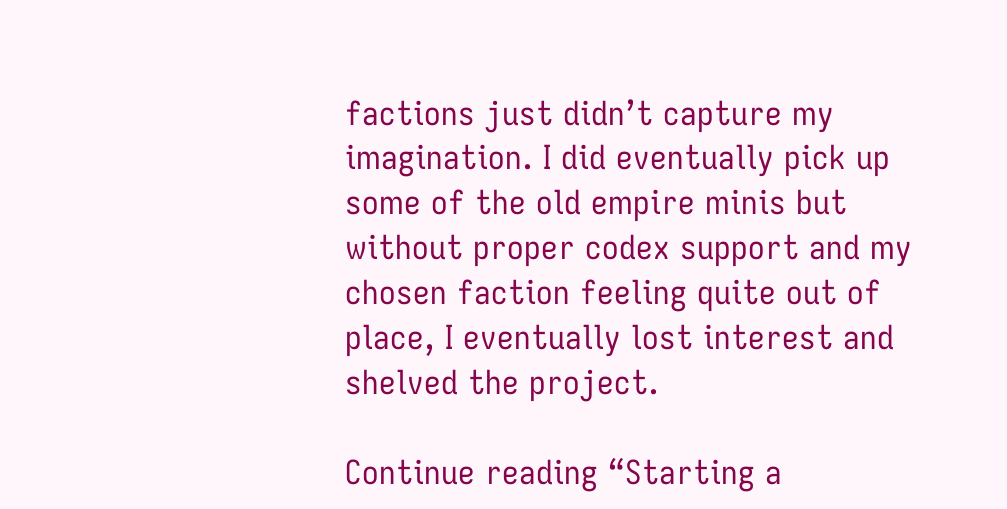factions just didn’t capture my imagination. I did eventually pick up some of the old empire minis but without proper codex support and my chosen faction feeling quite out of place, I eventually lost interest and shelved the project.

Continue reading “Starting a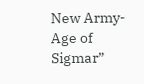New Army- Age of Sigmar”